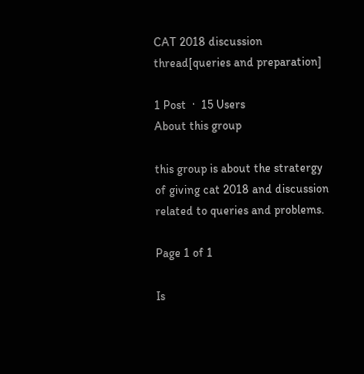CAT 2018 discussion thread[queries and preparation]

1 Post  ·  15 Users
About this group

this group is about the stratergy of giving cat 2018 and discussion related to queries and problems.

Page 1 of 1

Is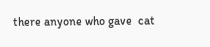there anyone who gave  cat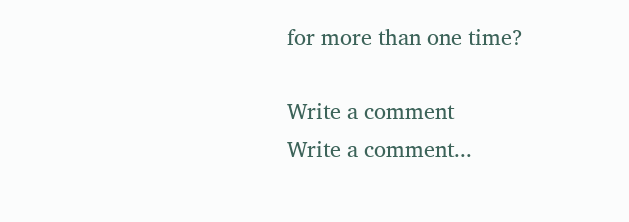for more than one time?

Write a comment
Write a comment...